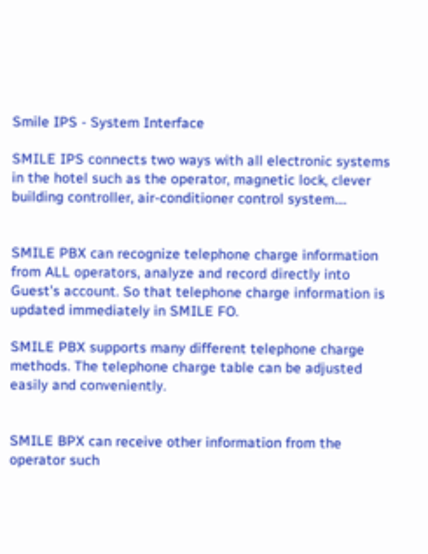Smile IPS - System Interface

SMILE IPS connects two ways with all electronic systems in the hotel such as the operator, magnetic lock, clever building controller, air-conditioner control system....


SMILE PBX can recognize telephone charge information from ALL operators, analyze and record directly into Guest’s account. So that telephone charge information is updated immediately in SMILE FO.

SMILE PBX supports many different telephone charge methods. The telephone charge table can be adjusted easily and conveniently.


SMILE BPX can receive other information from the operator such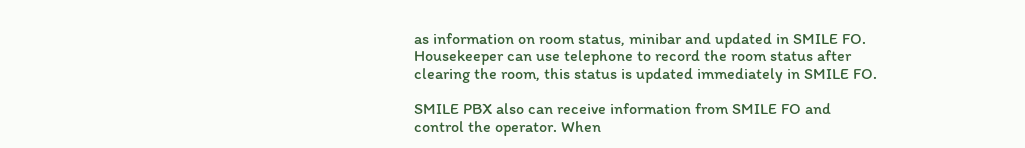as information on room status, minibar and updated in SMILE FO. Housekeeper can use telephone to record the room status after clearing the room, this status is updated immediately in SMILE FO.

SMILE PBX also can receive information from SMILE FO and control the operator. When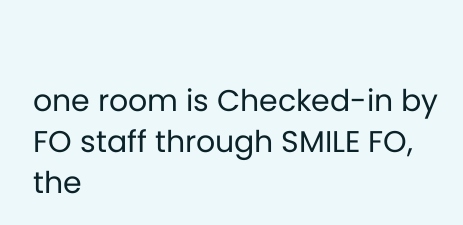one room is Checked-in by FO staff through SMILE FO, the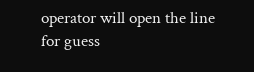operator will open the line for guess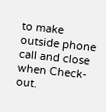to make outside phone call and close when Check-out.